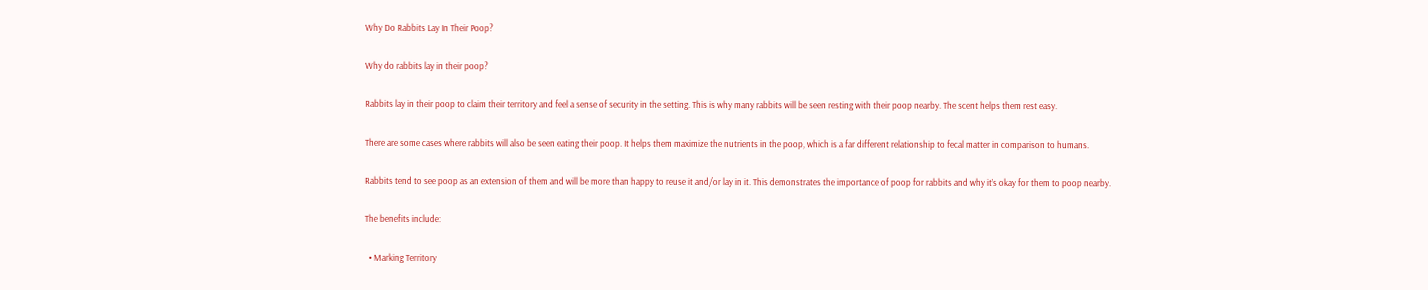Why Do Rabbits Lay In Their Poop?

Why do rabbits lay in their poop?

Rabbits lay in their poop to claim their territory and feel a sense of security in the setting. This is why many rabbits will be seen resting with their poop nearby. The scent helps them rest easy.

There are some cases where rabbits will also be seen eating their poop. It helps them maximize the nutrients in the poop, which is a far different relationship to fecal matter in comparison to humans.

Rabbits tend to see poop as an extension of them and will be more than happy to reuse it and/or lay in it. This demonstrates the importance of poop for rabbits and why it’s okay for them to poop nearby.

The benefits include:

  • Marking Territory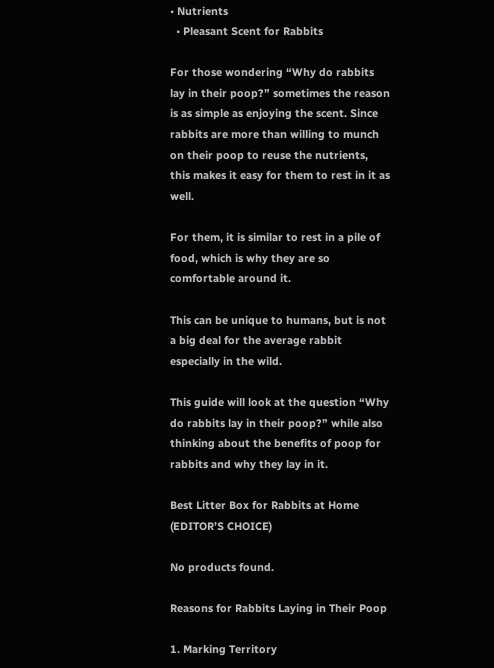• Nutrients
  • Pleasant Scent for Rabbits

For those wondering “Why do rabbits lay in their poop?” sometimes the reason is as simple as enjoying the scent. Since rabbits are more than willing to munch on their poop to reuse the nutrients, this makes it easy for them to rest in it as well.

For them, it is similar to rest in a pile of food, which is why they are so comfortable around it.

This can be unique to humans, but is not a big deal for the average rabbit especially in the wild.

This guide will look at the question “Why do rabbits lay in their poop?” while also thinking about the benefits of poop for rabbits and why they lay in it.

Best Litter Box for Rabbits at Home (EDITOR’S CHOICE)

No products found.

Reasons for Rabbits Laying in Their Poop

1. Marking Territory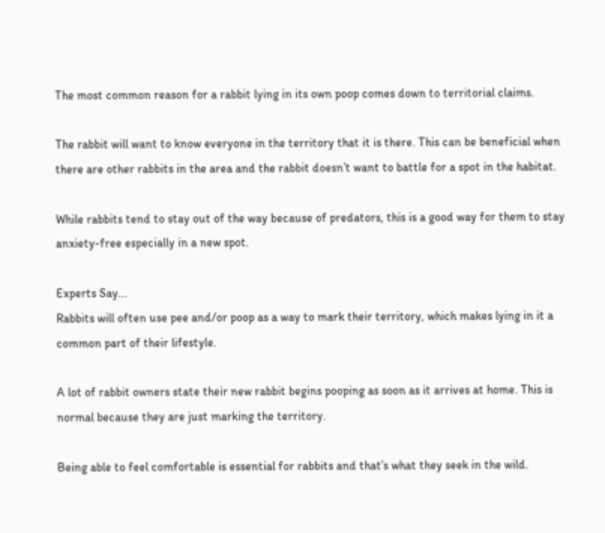The most common reason for a rabbit lying in its own poop comes down to territorial claims.

The rabbit will want to know everyone in the territory that it is there. This can be beneficial when there are other rabbits in the area and the rabbit doesn’t want to battle for a spot in the habitat.

While rabbits tend to stay out of the way because of predators, this is a good way for them to stay anxiety-free especially in a new spot.

Experts Say...
Rabbits will often use pee and/or poop as a way to mark their territory, which makes lying in it a common part of their lifestyle.

A lot of rabbit owners state their new rabbit begins pooping as soon as it arrives at home. This is normal because they are just marking the territory.

Being able to feel comfortable is essential for rabbits and that’s what they seek in the wild.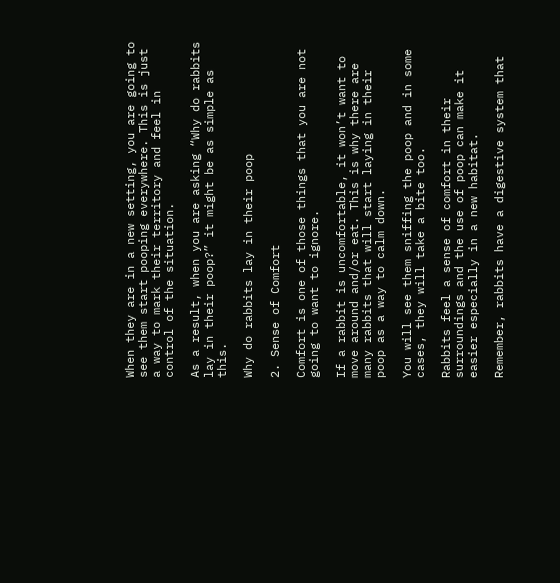When they are in a new setting, you are going to see them start pooping everywhere. This is just a way to mark their territory and feel in control of the situation.

As a result, when you are asking “Why do rabbits lay in their poop?” it might be as simple as this.

Why do rabbits lay in their poop

2. Sense of Comfort

Comfort is one of those things that you are not going to want to ignore.

If a rabbit is uncomfortable, it won’t want to move around and/or eat. This is why there are many rabbits that will start laying in their poop as a way to calm down.

You will see them sniffing the poop and in some cases, they will take a bite too.

Rabbits feel a sense of comfort in their surroundings and the use of poop can make it easier especially in a new habitat.

Remember, rabbits have a digestive system that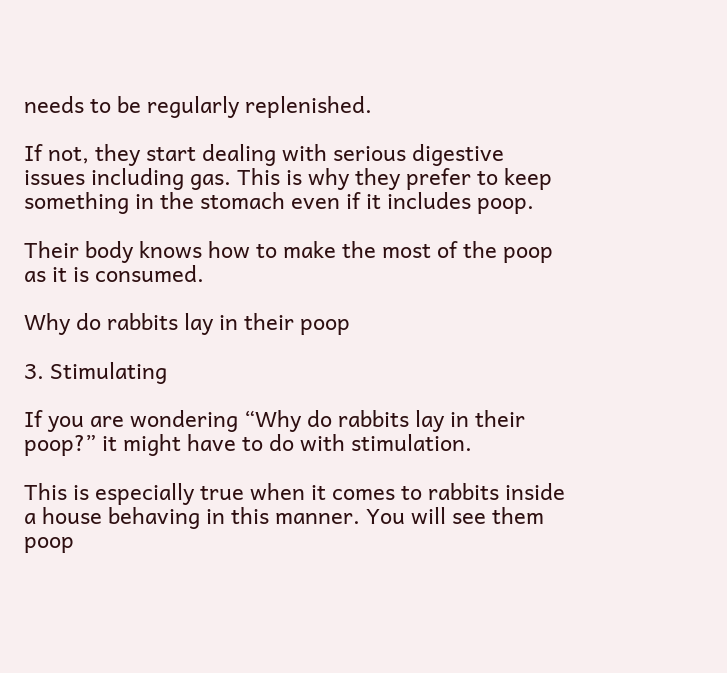needs to be regularly replenished.

If not, they start dealing with serious digestive issues including gas. This is why they prefer to keep something in the stomach even if it includes poop.

Their body knows how to make the most of the poop as it is consumed.

Why do rabbits lay in their poop

3. Stimulating

If you are wondering “Why do rabbits lay in their poop?” it might have to do with stimulation.

This is especially true when it comes to rabbits inside a house behaving in this manner. You will see them poop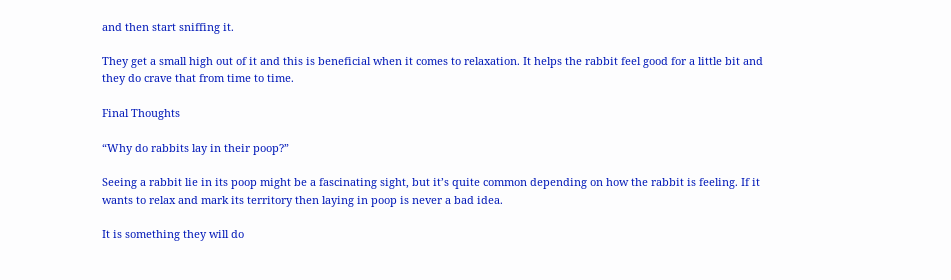and then start sniffing it.

They get a small high out of it and this is beneficial when it comes to relaxation. It helps the rabbit feel good for a little bit and they do crave that from time to time.

Final Thoughts

“Why do rabbits lay in their poop?”

Seeing a rabbit lie in its poop might be a fascinating sight, but it’s quite common depending on how the rabbit is feeling. If it wants to relax and mark its territory then laying in poop is never a bad idea.

It is something they will do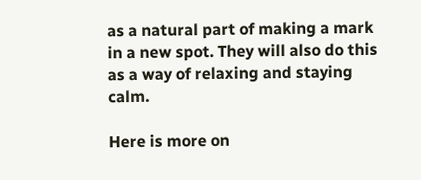as a natural part of making a mark in a new spot. They will also do this as a way of relaxing and staying calm.

Here is more on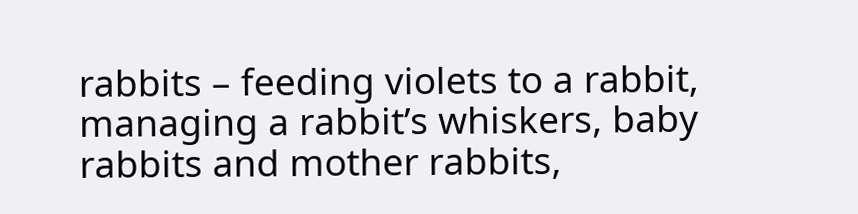rabbits – feeding violets to a rabbit, managing a rabbit’s whiskers, baby rabbits and mother rabbits,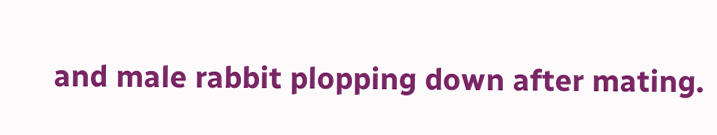and male rabbit plopping down after mating.